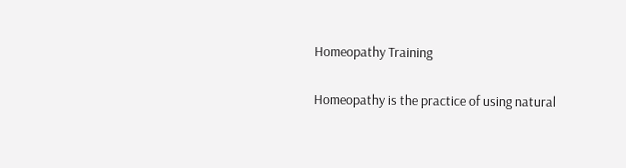Homeopathy Training

Homeopathy is the practice of using natural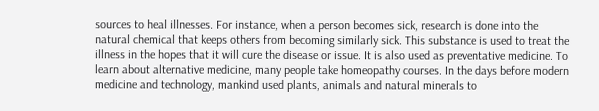sources to heal illnesses. For instance, when a person becomes sick, research is done into the natural chemical that keeps others from becoming similarly sick. This substance is used to treat the illness in the hopes that it will cure the disease or issue. It is also used as preventative medicine. To learn about alternative medicine, many people take homeopathy courses. In the days before modern medicine and technology, mankind used plants, animals and natural minerals to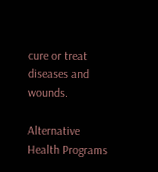cure or treat diseases and wounds.

Alternative Health Programs